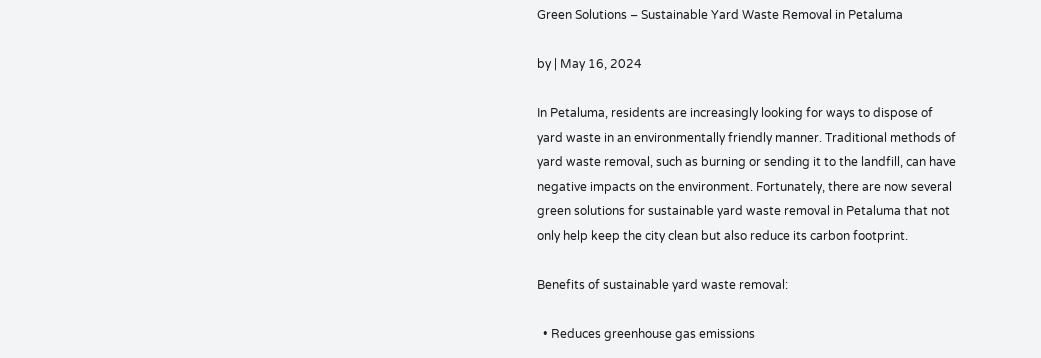Green Solutions – Sustainable Yard Waste Removal in Petaluma

by | May 16, 2024

In Petaluma, residents are increasingly looking for ways to dispose of yard waste in an environmentally friendly manner. Traditional methods of yard waste removal, such as burning or sending it to the landfill, can have negative impacts on the environment. Fortunately, there are now several green solutions for sustainable yard waste removal in Petaluma that not only help keep the city clean but also reduce its carbon footprint.

Benefits of sustainable yard waste removal:

  • Reduces greenhouse gas emissions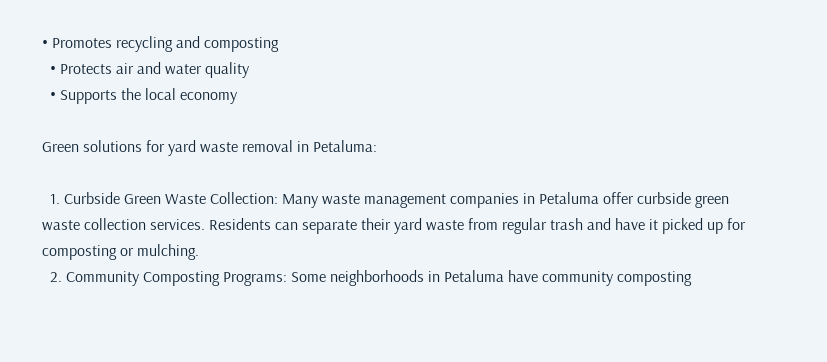• Promotes recycling and composting
  • Protects air and water quality
  • Supports the local economy

Green solutions for yard waste removal in Petaluma:

  1. Curbside Green Waste Collection: Many waste management companies in Petaluma offer curbside green waste collection services. Residents can separate their yard waste from regular trash and have it picked up for composting or mulching.
  2. Community Composting Programs: Some neighborhoods in Petaluma have community composting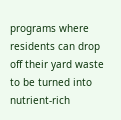programs where residents can drop off their yard waste to be turned into nutrient-rich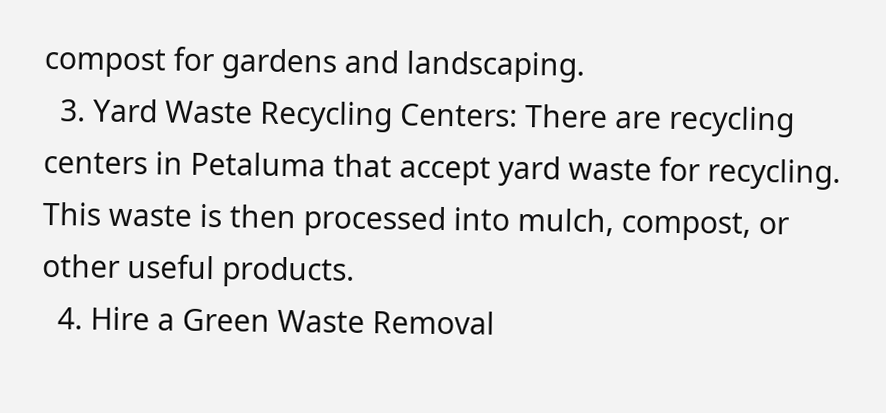compost for gardens and landscaping.
  3. Yard Waste Recycling Centers: There are recycling centers in Petaluma that accept yard waste for recycling. This waste is then processed into mulch, compost, or other useful products.
  4. Hire a Green Waste Removal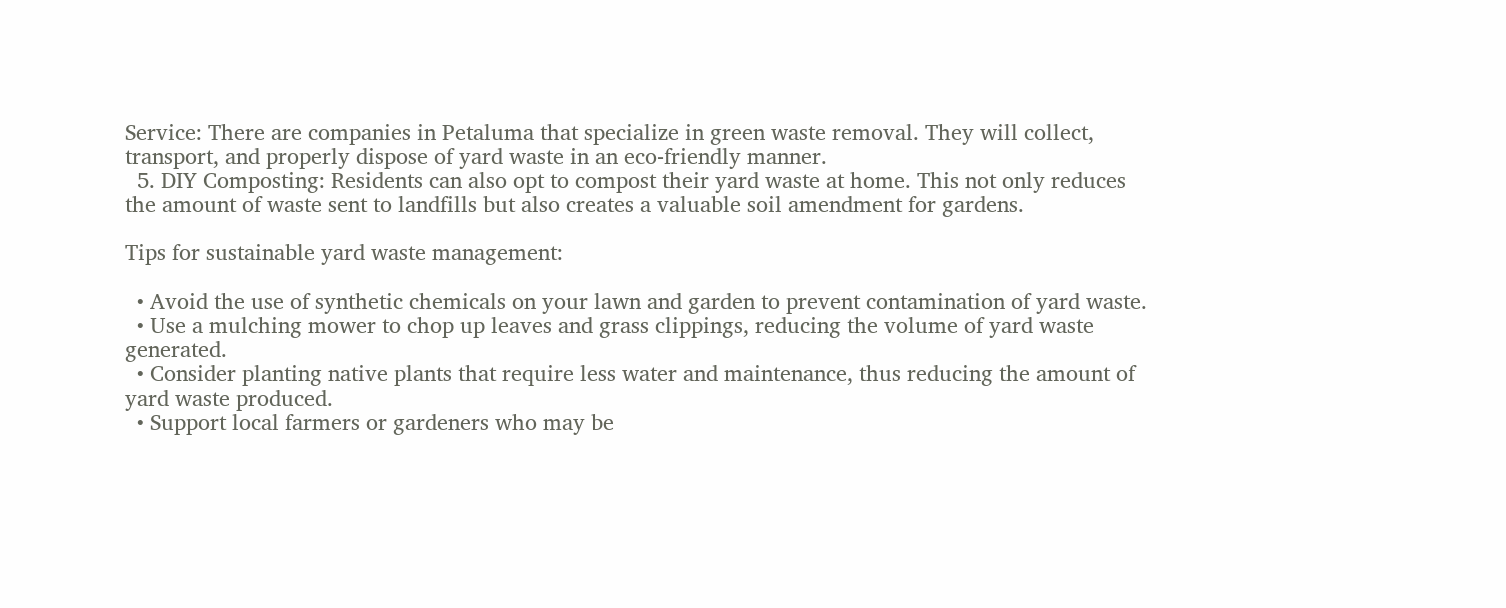Service: There are companies in Petaluma that specialize in green waste removal. They will collect, transport, and properly dispose of yard waste in an eco-friendly manner.
  5. DIY Composting: Residents can also opt to compost their yard waste at home. This not only reduces the amount of waste sent to landfills but also creates a valuable soil amendment for gardens.

Tips for sustainable yard waste management:

  • Avoid the use of synthetic chemicals on your lawn and garden to prevent contamination of yard waste.
  • Use a mulching mower to chop up leaves and grass clippings, reducing the volume of yard waste generated.
  • Consider planting native plants that require less water and maintenance, thus reducing the amount of yard waste produced.
  • Support local farmers or gardeners who may be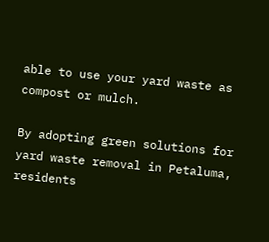able to use your yard waste as compost or mulch.

By adopting green solutions for yard waste removal in Petaluma, residents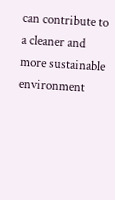can contribute to a cleaner and more sustainable environment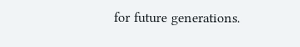for future generations.